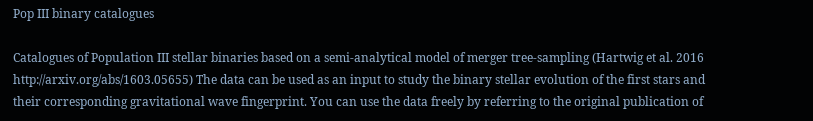Pop III binary catalogues

Catalogues of Population III stellar binaries based on a semi-analytical model of merger tree-sampling (Hartwig et al. 2016 http://arxiv.org/abs/1603.05655) The data can be used as an input to study the binary stellar evolution of the first stars and their corresponding gravitational wave fingerprint. You can use the data freely by referring to the original publication of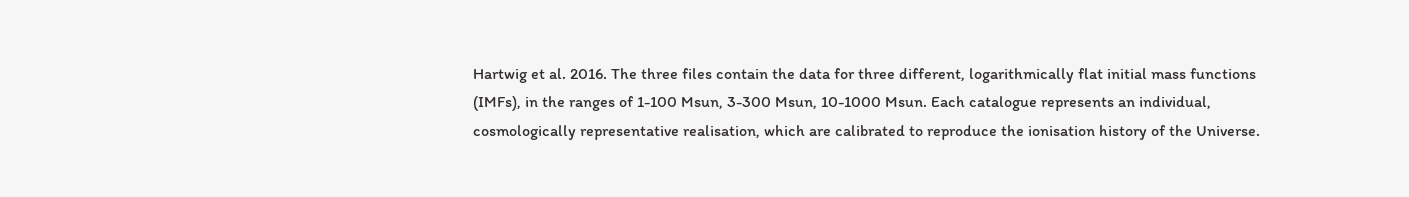Hartwig et al. 2016. The three files contain the data for three different, logarithmically flat initial mass functions (IMFs), in the ranges of 1-100 Msun, 3-300 Msun, 10-1000 Msun. Each catalogue represents an individual, cosmologically representative realisation, which are calibrated to reproduce the ionisation history of the Universe.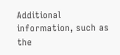Additional information, such as the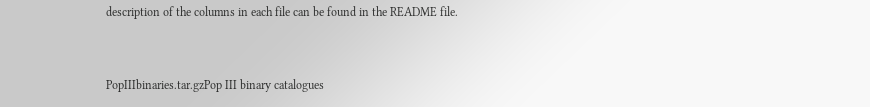description of the columns in each file can be found in the README file.


PopIIIbinaries.tar.gzPop III binary catalogues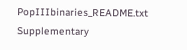PopIIIbinaries_README.txt Supplementary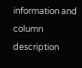information and column description